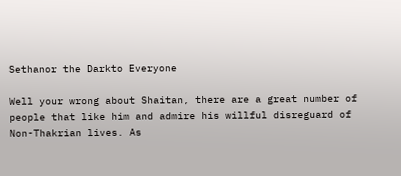Sethanor the Darkto Everyone

Well your wrong about Shaitan, there are a great number of people that like him and admire his willful disreguard of Non-Thakrian lives. As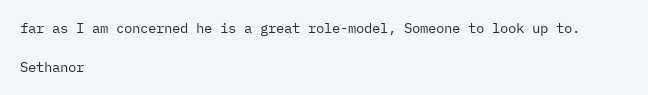far as I am concerned he is a great role-model, Someone to look up to.

Sethanor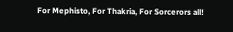For Mephisto, For Thakria, For Sorcerors all!